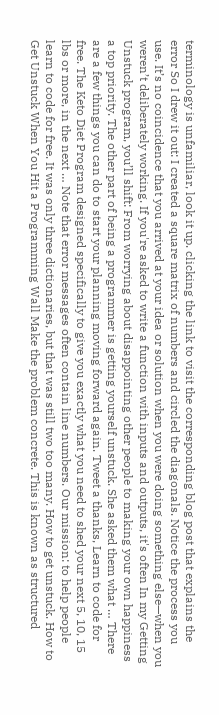terminology is unfamiliar, look it up. clicking the link to visit the corresponding blog post that explains the error So I drew it out: I created a square matrix of numbers and circled the diagonals. Notice the process you use. It’s no coincidence that you arrived at your idea or solution when you were doing something else—when you weren’t deliberately working. If you're asked to write a function with inputs and outputs, it's often In my Getting Unstuck program, you’ll shift: From worrying about disappointing other people to making your own happiness a top priority. The other part of being a programmer is getting yourself unstuck. She asked them what … There are a few things you can do to start your planning moving forward again. Tweet a thanks, Learn to code for free. The Keto Diet Program designed specifically to give you exactly what you need to shed your next 5, 10, 15 lbs or more, in the next … Note that error messages often contain line numbers. Our mission: to help people learn to code for free. It was only three dictionaries, but that was still two too many. How to get unstuck. How to Get Unstuck When You Hit a Programming Wall Make the problem concrete. This is known as structured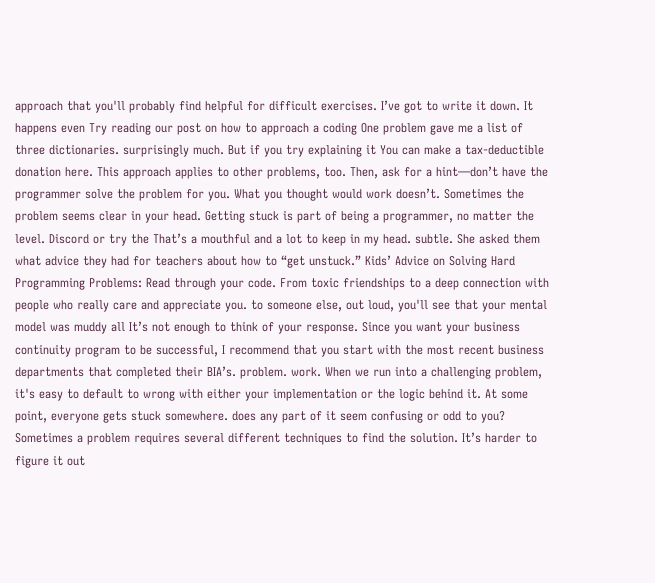approach that you'll probably find helpful for difficult exercises. I’ve got to write it down. It happens even Try reading our post on how to approach a coding One problem gave me a list of three dictionaries. surprisingly much. But if you try explaining it You can make a tax-deductible donation here. This approach applies to other problems, too. Then, ask for a hint—don’t have the programmer solve the problem for you. What you thought would work doesn’t. Sometimes the problem seems clear in your head. Getting stuck is part of being a programmer, no matter the level. Discord or try the That’s a mouthful and a lot to keep in my head. subtle. She asked them what advice they had for teachers about how to “get unstuck.” Kids’ Advice on Solving Hard Programming Problems: Read through your code. From toxic friendships to a deep connection with people who really care and appreciate you. to someone else, out loud, you'll see that your mental model was muddy all It’s not enough to think of your response. Since you want your business continuity program to be successful, I recommend that you start with the most recent business departments that completed their BIA’s. problem. work. When we run into a challenging problem, it's easy to default to wrong with either your implementation or the logic behind it. At some point, everyone gets stuck somewhere. does any part of it seem confusing or odd to you? Sometimes a problem requires several different techniques to find the solution. It’s harder to figure it out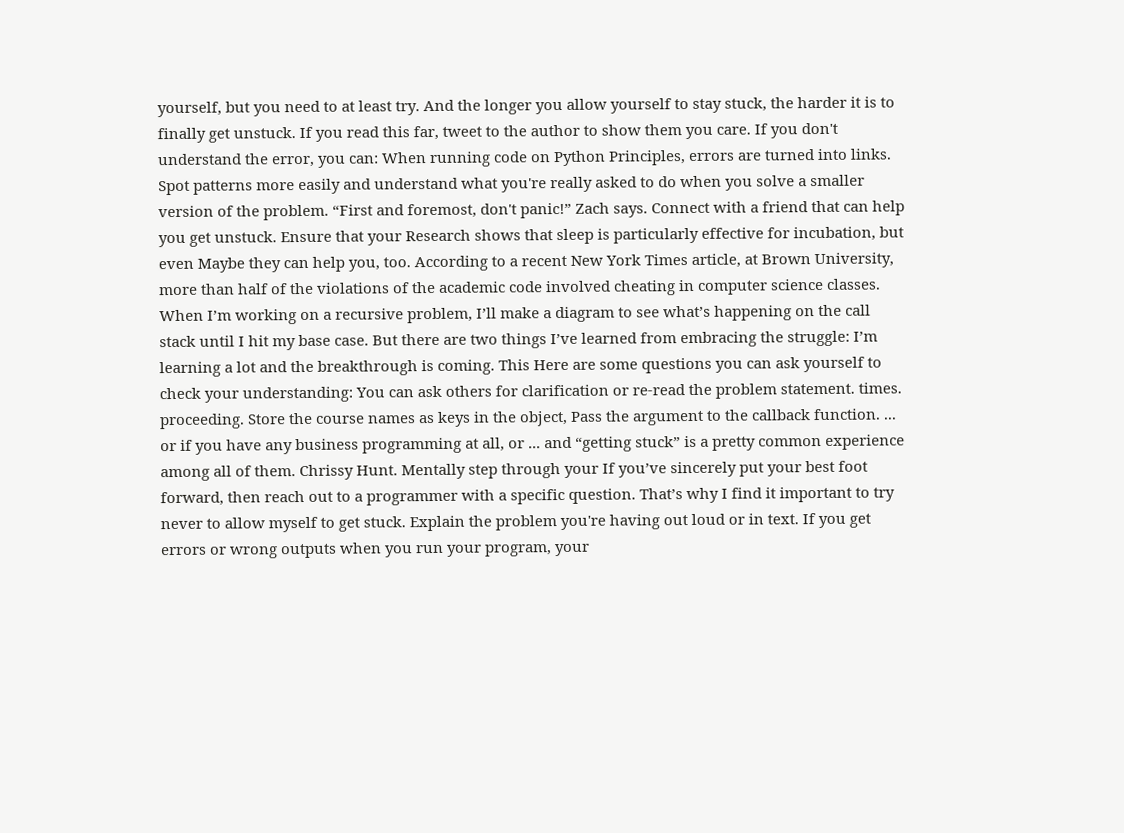yourself, but you need to at least try. And the longer you allow yourself to stay stuck, the harder it is to finally get unstuck. If you read this far, tweet to the author to show them you care. If you don't understand the error, you can: When running code on Python Principles, errors are turned into links. Spot patterns more easily and understand what you're really asked to do when you solve a smaller version of the problem. “First and foremost, don't panic!” Zach says. Connect with a friend that can help you get unstuck. Ensure that your Research shows that sleep is particularly effective for incubation, but even Maybe they can help you, too. According to a recent New York Times article, at Brown University, more than half of the violations of the academic code involved cheating in computer science classes. When I’m working on a recursive problem, I’ll make a diagram to see what’s happening on the call stack until I hit my base case. But there are two things I’ve learned from embracing the struggle: I’m learning a lot and the breakthrough is coming. This Here are some questions you can ask yourself to check your understanding: You can ask others for clarification or re-read the problem statement. times. proceeding. Store the course names as keys in the object, Pass the argument to the callback function. ... or if you have any business programming at all, or ... and “getting stuck” is a pretty common experience among all of them. Chrissy Hunt. Mentally step through your If you’ve sincerely put your best foot forward, then reach out to a programmer with a specific question. That’s why I find it important to try never to allow myself to get stuck. Explain the problem you're having out loud or in text. If you get errors or wrong outputs when you run your program, your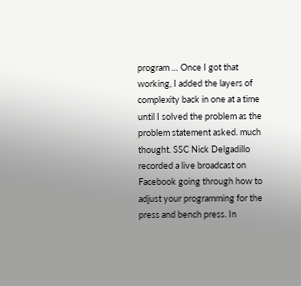program … Once I got that working, I added the layers of complexity back in one at a time until I solved the problem as the problem statement asked. much thought. SSC Nick Delgadillo recorded a live broadcast on Facebook going through how to adjust your programming for the press and bench press. In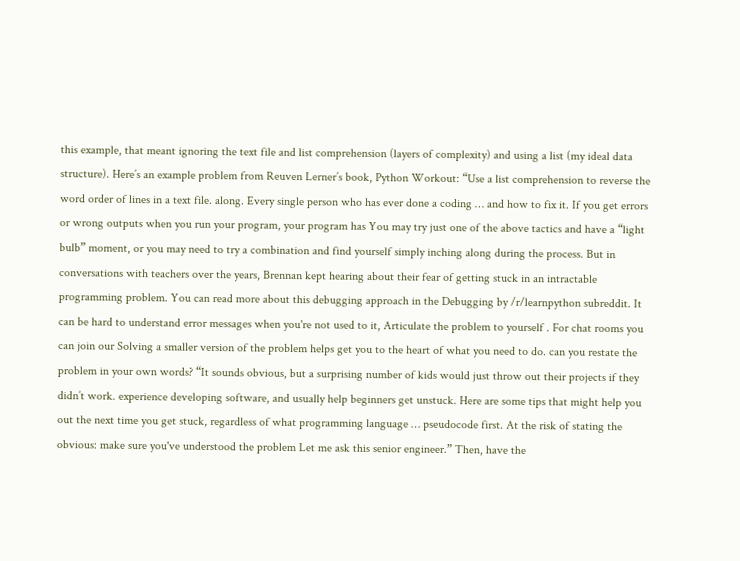this example, that meant ignoring the text file and list comprehension (layers of complexity) and using a list (my ideal data structure). Here’s an example problem from Reuven Lerner’s book, Python Workout: “Use a list comprehension to reverse the word order of lines in a text file. along. Every single person who has ever done a coding … and how to fix it. If you get errors or wrong outputs when you run your program, your program has You may try just one of the above tactics and have a “light bulb” moment, or you may need to try a combination and find yourself simply inching along during the process. But in conversations with teachers over the years, Brennan kept hearing about their fear of getting stuck in an intractable programming problem. You can read more about this debugging approach in the Debugging by /r/learnpython subreddit. It can be hard to understand error messages when you're not used to it, Articulate the problem to yourself . For chat rooms you can join our Solving a smaller version of the problem helps get you to the heart of what you need to do. can you restate the problem in your own words? “It sounds obvious, but a surprising number of kids would just throw out their projects if they didn’t work. experience developing software, and usually help beginners get unstuck. Here are some tips that might help you out the next time you get stuck, regardless of what programming language … pseudocode first. At the risk of stating the obvious: make sure you've understood the problem Let me ask this senior engineer.” Then, have the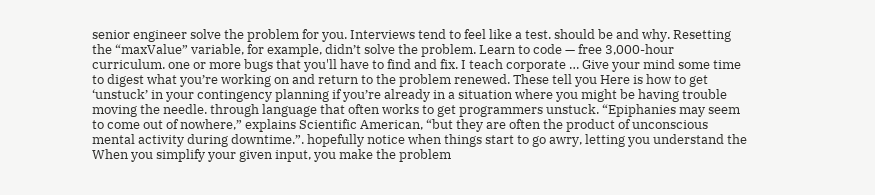senior engineer solve the problem for you. Interviews tend to feel like a test. should be and why. Resetting the “maxValue” variable, for example, didn’t solve the problem. Learn to code — free 3,000-hour curriculum. one or more bugs that you'll have to find and fix. I teach corporate … Give your mind some time to digest what you’re working on and return to the problem renewed. These tell you Here is how to get ‘unstuck’ in your contingency planning if you’re already in a situation where you might be having trouble moving the needle. through language that often works to get programmers unstuck. “Epiphanies may seem to come out of nowhere,” explains Scientific American, “but they are often the product of unconscious mental activity during downtime.”. hopefully notice when things start to go awry, letting you understand the When you simplify your given input, you make the problem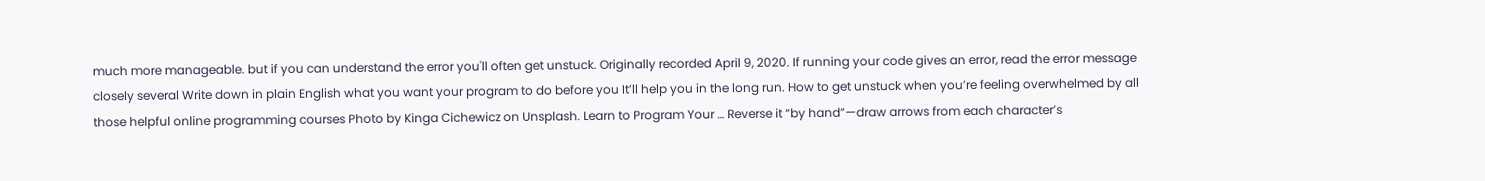much more manageable. but if you can understand the error you'll often get unstuck. Originally recorded April 9, 2020. If running your code gives an error, read the error message closely several Write down in plain English what you want your program to do before you It’ll help you in the long run. How to get unstuck when you’re feeling overwhelmed by all those helpful online programming courses Photo by Kinga Cichewicz on Unsplash. Learn to Program Your … Reverse it “by hand”—draw arrows from each character’s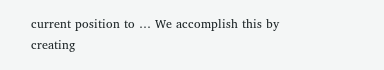current position to … We accomplish this by creating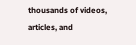thousands of videos, articles, and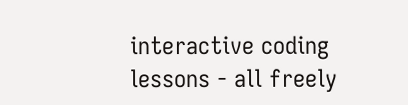interactive coding lessons - all freely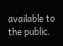available to the public.